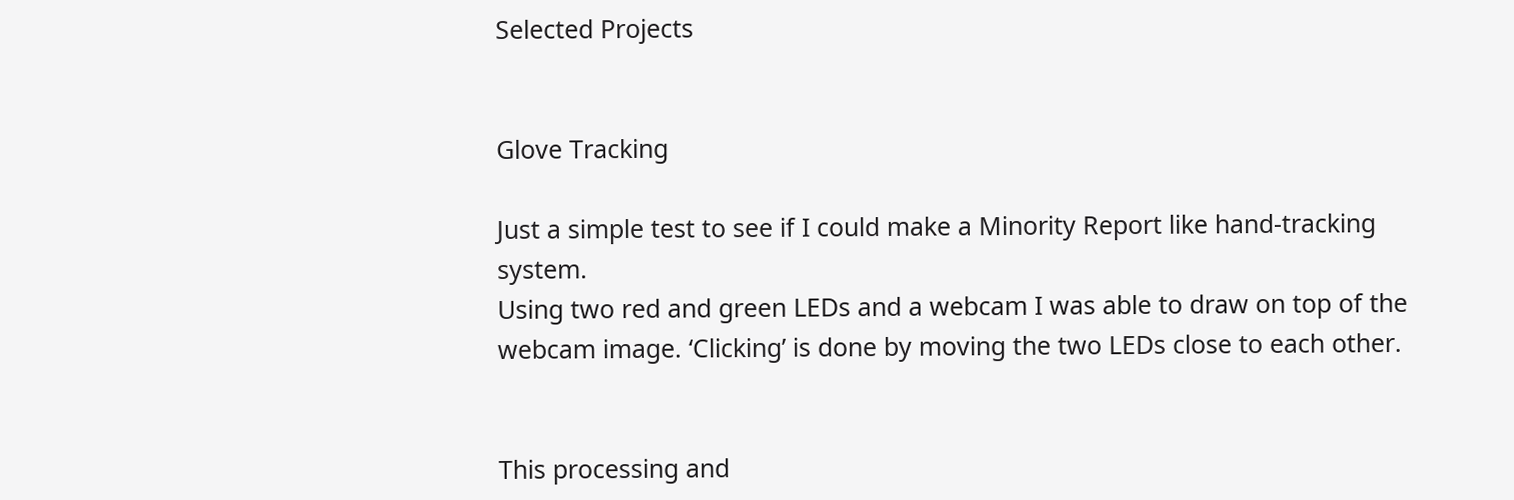Selected Projects


Glove Tracking

Just a simple test to see if I could make a Minority Report like hand-tracking system.
Using two red and green LEDs and a webcam I was able to draw on top of the webcam image. ‘Clicking’ is done by moving the two LEDs close to each other.


This processing and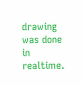drawing was done in realtime.